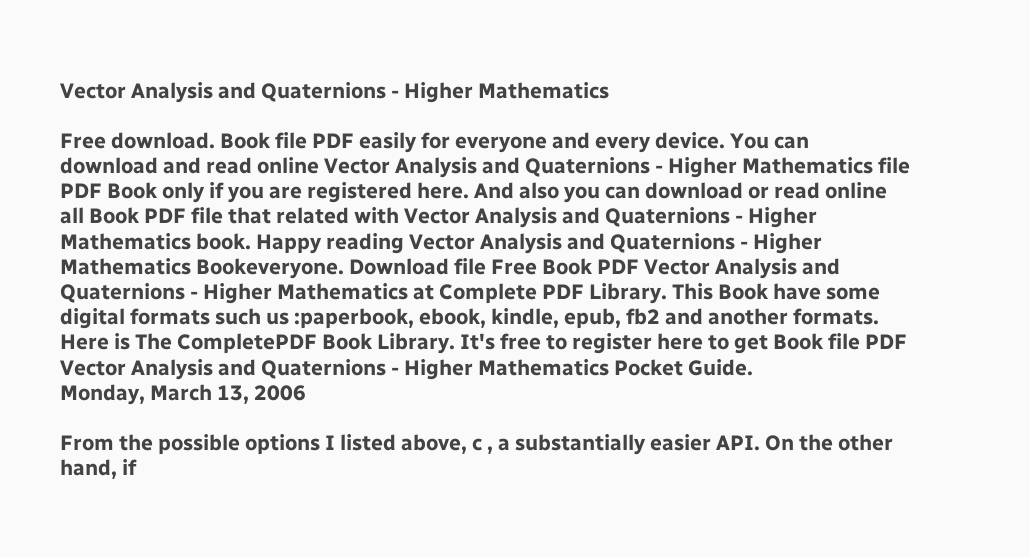Vector Analysis and Quaternions - Higher Mathematics

Free download. Book file PDF easily for everyone and every device. You can download and read online Vector Analysis and Quaternions - Higher Mathematics file PDF Book only if you are registered here. And also you can download or read online all Book PDF file that related with Vector Analysis and Quaternions - Higher Mathematics book. Happy reading Vector Analysis and Quaternions - Higher Mathematics Bookeveryone. Download file Free Book PDF Vector Analysis and Quaternions - Higher Mathematics at Complete PDF Library. This Book have some digital formats such us :paperbook, ebook, kindle, epub, fb2 and another formats. Here is The CompletePDF Book Library. It's free to register here to get Book file PDF Vector Analysis and Quaternions - Higher Mathematics Pocket Guide.
Monday, March 13, 2006

From the possible options I listed above, c , a substantially easier API. On the other hand, if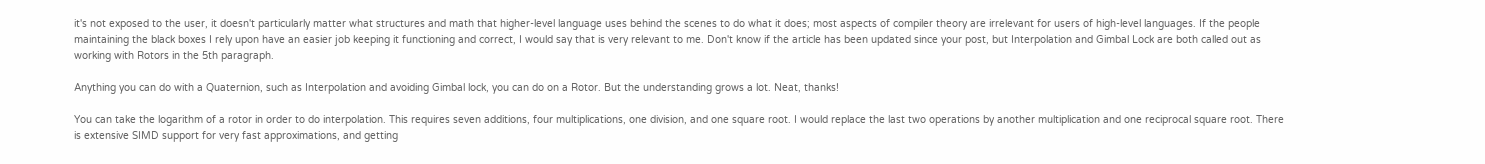it's not exposed to the user, it doesn't particularly matter what structures and math that higher-level language uses behind the scenes to do what it does; most aspects of compiler theory are irrelevant for users of high-level languages. If the people maintaining the black boxes I rely upon have an easier job keeping it functioning and correct, I would say that is very relevant to me. Don't know if the article has been updated since your post, but Interpolation and Gimbal Lock are both called out as working with Rotors in the 5th paragraph.

Anything you can do with a Quaternion, such as Interpolation and avoiding Gimbal lock, you can do on a Rotor. But the understanding grows a lot. Neat, thanks!

You can take the logarithm of a rotor in order to do interpolation. This requires seven additions, four multiplications, one division, and one square root. I would replace the last two operations by another multiplication and one reciprocal square root. There is extensive SIMD support for very fast approximations, and getting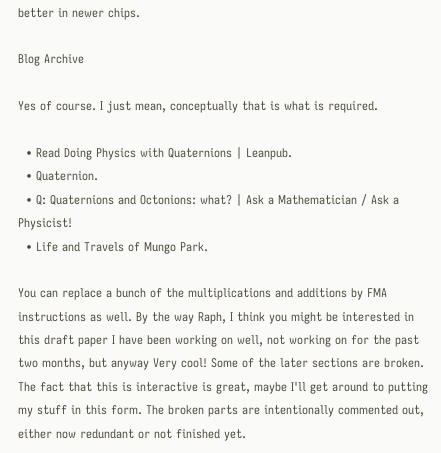better in newer chips.

Blog Archive

Yes of course. I just mean, conceptually that is what is required.

  • Read Doing Physics with Quaternions | Leanpub.
  • Quaternion.
  • Q: Quaternions and Octonions: what? | Ask a Mathematician / Ask a Physicist!
  • Life and Travels of Mungo Park.

You can replace a bunch of the multiplications and additions by FMA instructions as well. By the way Raph, I think you might be interested in this draft paper I have been working on well, not working on for the past two months, but anyway Very cool! Some of the later sections are broken. The fact that this is interactive is great, maybe I'll get around to putting my stuff in this form. The broken parts are intentionally commented out, either now redundant or not finished yet.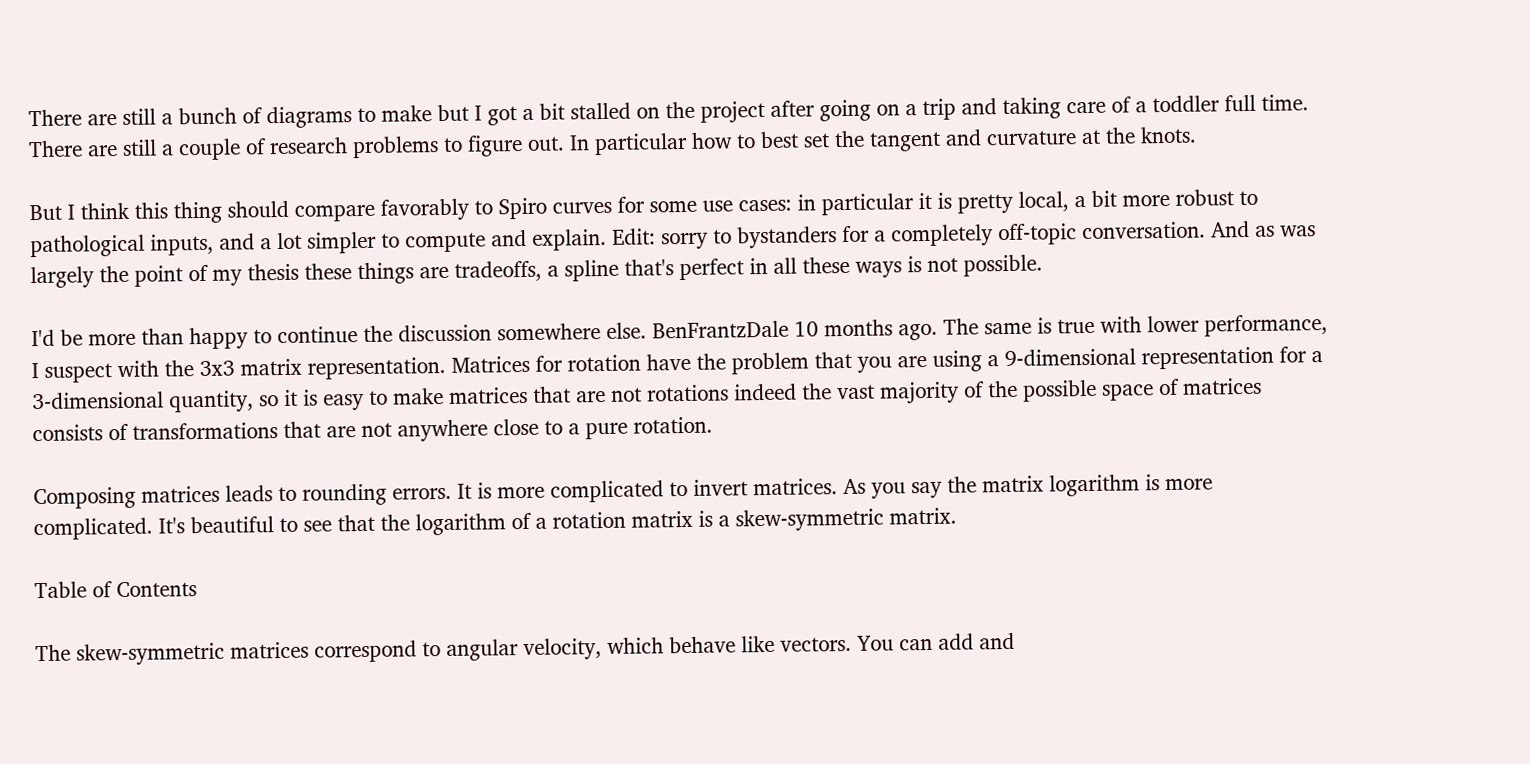There are still a bunch of diagrams to make but I got a bit stalled on the project after going on a trip and taking care of a toddler full time. There are still a couple of research problems to figure out. In particular how to best set the tangent and curvature at the knots.

But I think this thing should compare favorably to Spiro curves for some use cases: in particular it is pretty local, a bit more robust to pathological inputs, and a lot simpler to compute and explain. Edit: sorry to bystanders for a completely off-topic conversation. And as was largely the point of my thesis these things are tradeoffs, a spline that's perfect in all these ways is not possible.

I'd be more than happy to continue the discussion somewhere else. BenFrantzDale 10 months ago. The same is true with lower performance, I suspect with the 3x3 matrix representation. Matrices for rotation have the problem that you are using a 9-dimensional representation for a 3-dimensional quantity, so it is easy to make matrices that are not rotations indeed the vast majority of the possible space of matrices consists of transformations that are not anywhere close to a pure rotation.

Composing matrices leads to rounding errors. It is more complicated to invert matrices. As you say the matrix logarithm is more complicated. It's beautiful to see that the logarithm of a rotation matrix is a skew-symmetric matrix.

Table of Contents

The skew-symmetric matrices correspond to angular velocity, which behave like vectors. You can add and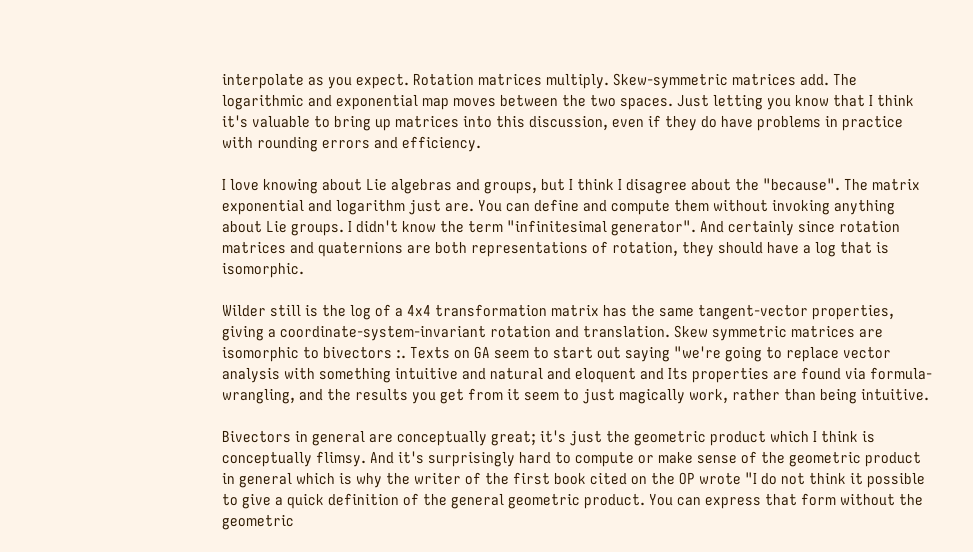interpolate as you expect. Rotation matrices multiply. Skew-symmetric matrices add. The logarithmic and exponential map moves between the two spaces. Just letting you know that I think it's valuable to bring up matrices into this discussion, even if they do have problems in practice with rounding errors and efficiency.

I love knowing about Lie algebras and groups, but I think I disagree about the "because". The matrix exponential and logarithm just are. You can define and compute them without invoking anything about Lie groups. I didn't know the term "infinitesimal generator". And certainly since rotation matrices and quaternions are both representations of rotation, they should have a log that is isomorphic.

Wilder still is the log of a 4x4 transformation matrix has the same tangent-vector properties, giving a coordinate-system-invariant rotation and translation. Skew symmetric matrices are isomorphic to bivectors :. Texts on GA seem to start out saying "we're going to replace vector analysis with something intuitive and natural and eloquent and Its properties are found via formula-wrangling, and the results you get from it seem to just magically work, rather than being intuitive.

Bivectors in general are conceptually great; it's just the geometric product which I think is conceptually flimsy. And it's surprisingly hard to compute or make sense of the geometric product in general which is why the writer of the first book cited on the OP wrote "I do not think it possible to give a quick definition of the general geometric product. You can express that form without the geometric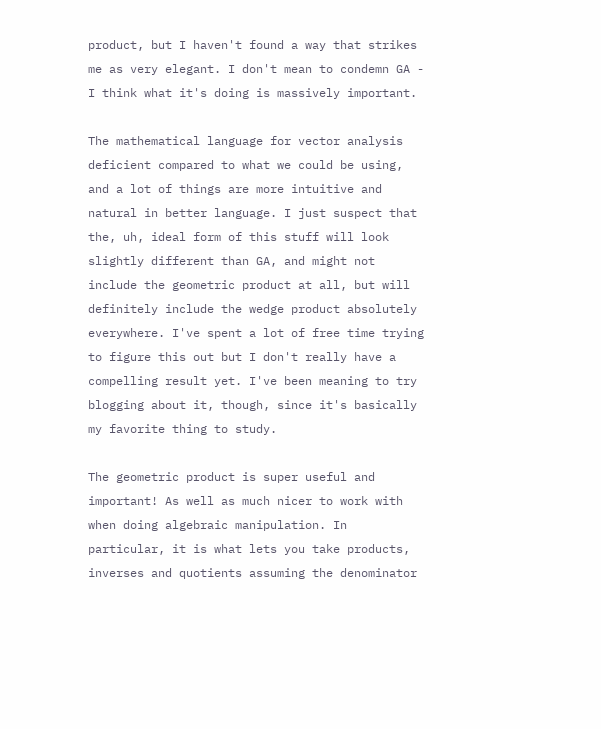product, but I haven't found a way that strikes me as very elegant. I don't mean to condemn GA - I think what it's doing is massively important.

The mathematical language for vector analysis deficient compared to what we could be using, and a lot of things are more intuitive and natural in better language. I just suspect that the, uh, ideal form of this stuff will look slightly different than GA, and might not include the geometric product at all, but will definitely include the wedge product absolutely everywhere. I've spent a lot of free time trying to figure this out but I don't really have a compelling result yet. I've been meaning to try blogging about it, though, since it's basically my favorite thing to study.

The geometric product is super useful and important! As well as much nicer to work with when doing algebraic manipulation. In particular, it is what lets you take products, inverses and quotients assuming the denominator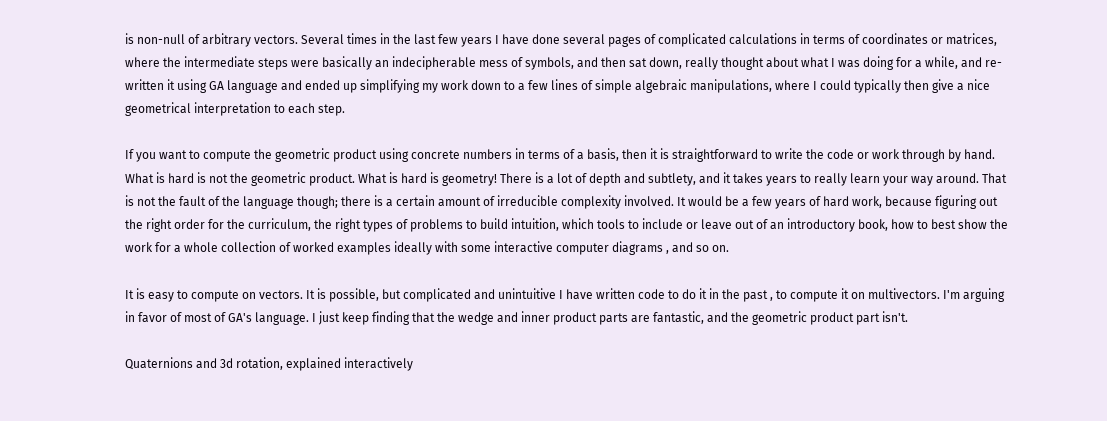is non-null of arbitrary vectors. Several times in the last few years I have done several pages of complicated calculations in terms of coordinates or matrices, where the intermediate steps were basically an indecipherable mess of symbols, and then sat down, really thought about what I was doing for a while, and re-written it using GA language and ended up simplifying my work down to a few lines of simple algebraic manipulations, where I could typically then give a nice geometrical interpretation to each step.

If you want to compute the geometric product using concrete numbers in terms of a basis, then it is straightforward to write the code or work through by hand. What is hard is not the geometric product. What is hard is geometry! There is a lot of depth and subtlety, and it takes years to really learn your way around. That is not the fault of the language though; there is a certain amount of irreducible complexity involved. It would be a few years of hard work, because figuring out the right order for the curriculum, the right types of problems to build intuition, which tools to include or leave out of an introductory book, how to best show the work for a whole collection of worked examples ideally with some interactive computer diagrams , and so on.

It is easy to compute on vectors. It is possible, but complicated and unintuitive I have written code to do it in the past , to compute it on multivectors. I'm arguing in favor of most of GA's language. I just keep finding that the wedge and inner product parts are fantastic, and the geometric product part isn't.

Quaternions and 3d rotation, explained interactively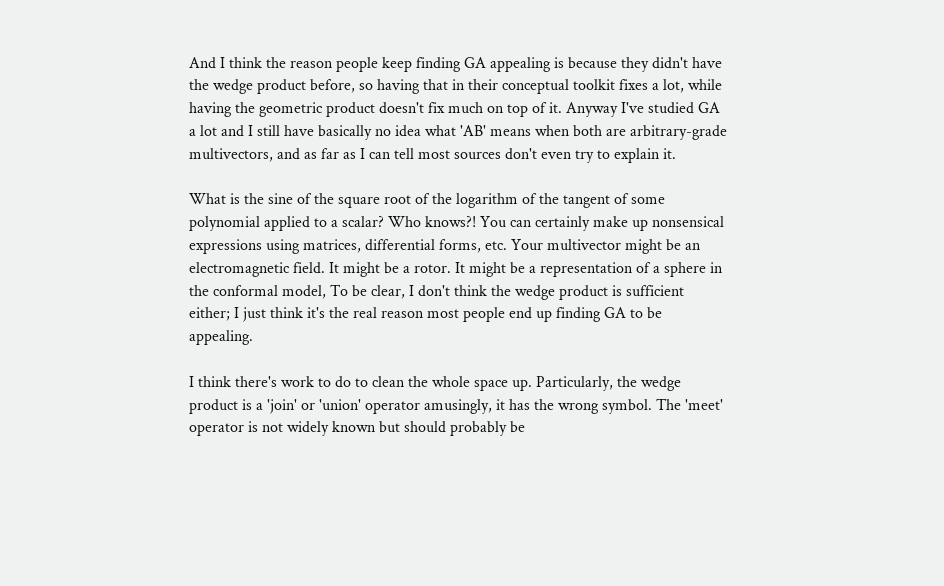And I think the reason people keep finding GA appealing is because they didn't have the wedge product before, so having that in their conceptual toolkit fixes a lot, while having the geometric product doesn't fix much on top of it. Anyway I've studied GA a lot and I still have basically no idea what 'AB' means when both are arbitrary-grade multivectors, and as far as I can tell most sources don't even try to explain it.

What is the sine of the square root of the logarithm of the tangent of some polynomial applied to a scalar? Who knows?! You can certainly make up nonsensical expressions using matrices, differential forms, etc. Your multivector might be an electromagnetic field. It might be a rotor. It might be a representation of a sphere in the conformal model, To be clear, I don't think the wedge product is sufficient either; I just think it's the real reason most people end up finding GA to be appealing.

I think there's work to do to clean the whole space up. Particularly, the wedge product is a 'join' or 'union' operator amusingly, it has the wrong symbol. The 'meet' operator is not widely known but should probably be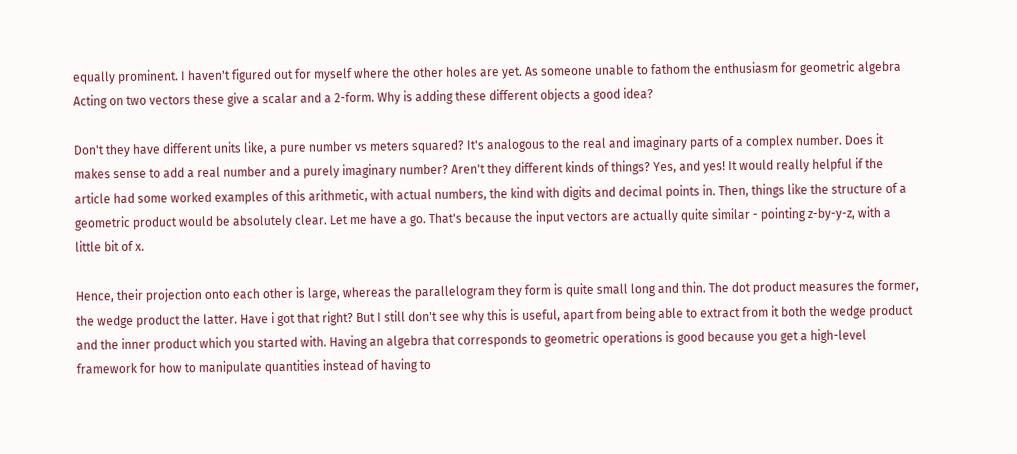equally prominent. I haven't figured out for myself where the other holes are yet. As someone unable to fathom the enthusiasm for geometric algebra Acting on two vectors these give a scalar and a 2-form. Why is adding these different objects a good idea?

Don't they have different units like, a pure number vs meters squared? It's analogous to the real and imaginary parts of a complex number. Does it makes sense to add a real number and a purely imaginary number? Aren't they different kinds of things? Yes, and yes! It would really helpful if the article had some worked examples of this arithmetic, with actual numbers, the kind with digits and decimal points in. Then, things like the structure of a geometric product would be absolutely clear. Let me have a go. That's because the input vectors are actually quite similar - pointing z-by-y-z, with a little bit of x.

Hence, their projection onto each other is large, whereas the parallelogram they form is quite small long and thin. The dot product measures the former, the wedge product the latter. Have i got that right? But I still don't see why this is useful, apart from being able to extract from it both the wedge product and the inner product which you started with. Having an algebra that corresponds to geometric operations is good because you get a high-level framework for how to manipulate quantities instead of having to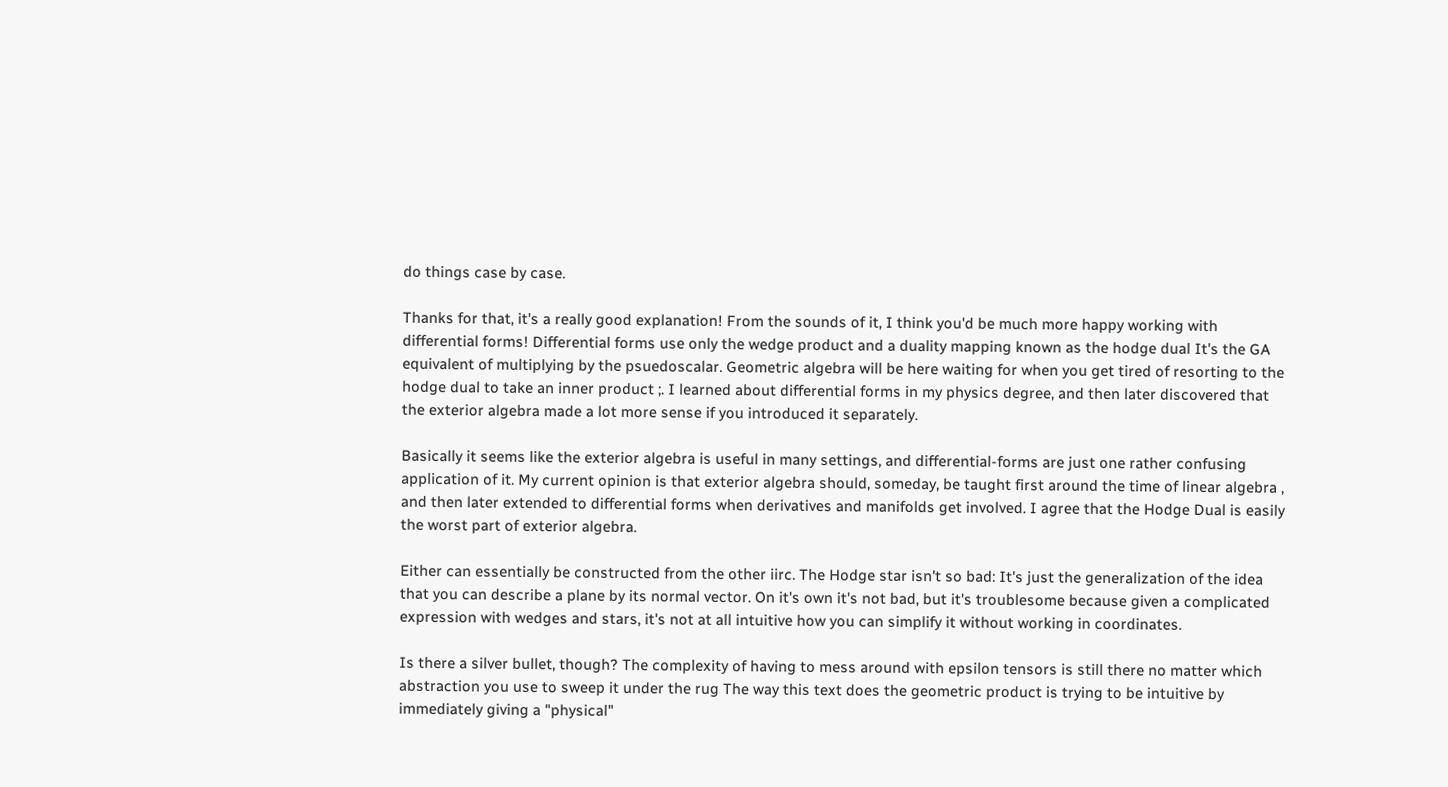do things case by case.

Thanks for that, it's a really good explanation! From the sounds of it, I think you'd be much more happy working with differential forms! Differential forms use only the wedge product and a duality mapping known as the hodge dual It's the GA equivalent of multiplying by the psuedoscalar. Geometric algebra will be here waiting for when you get tired of resorting to the hodge dual to take an inner product ;. I learned about differential forms in my physics degree, and then later discovered that the exterior algebra made a lot more sense if you introduced it separately.

Basically it seems like the exterior algebra is useful in many settings, and differential-forms are just one rather confusing application of it. My current opinion is that exterior algebra should, someday, be taught first around the time of linear algebra , and then later extended to differential forms when derivatives and manifolds get involved. I agree that the Hodge Dual is easily the worst part of exterior algebra.

Either can essentially be constructed from the other iirc. The Hodge star isn't so bad: It's just the generalization of the idea that you can describe a plane by its normal vector. On it's own it's not bad, but it's troublesome because given a complicated expression with wedges and stars, it's not at all intuitive how you can simplify it without working in coordinates.

Is there a silver bullet, though? The complexity of having to mess around with epsilon tensors is still there no matter which abstraction you use to sweep it under the rug The way this text does the geometric product is trying to be intuitive by immediately giving a "physical"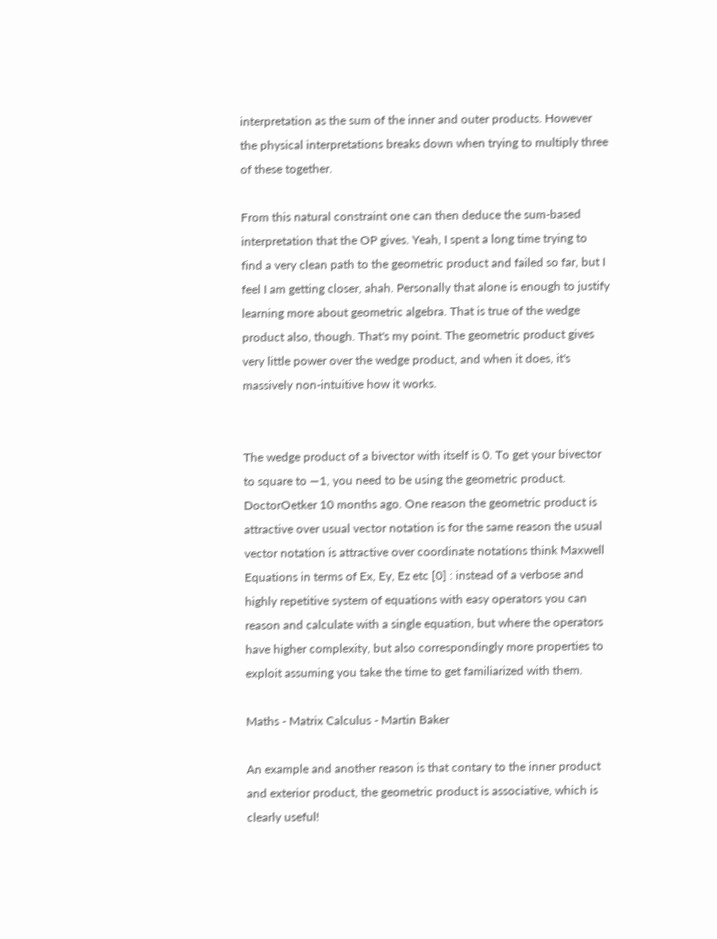interpretation as the sum of the inner and outer products. However the physical interpretations breaks down when trying to multiply three of these together.

From this natural constraint one can then deduce the sum-based interpretation that the OP gives. Yeah, I spent a long time trying to find a very clean path to the geometric product and failed so far, but I feel I am getting closer, ahah. Personally that alone is enough to justify learning more about geometric algebra. That is true of the wedge product also, though. That's my point. The geometric product gives very little power over the wedge product, and when it does, it's massively non-intuitive how it works.


The wedge product of a bivector with itself is 0. To get your bivector to square to —1, you need to be using the geometric product. DoctorOetker 10 months ago. One reason the geometric product is attractive over usual vector notation is for the same reason the usual vector notation is attractive over coordinate notations think Maxwell Equations in terms of Ex, Ey, Ez etc [0] : instead of a verbose and highly repetitive system of equations with easy operators you can reason and calculate with a single equation, but where the operators have higher complexity, but also correspondingly more properties to exploit assuming you take the time to get familiarized with them.

Maths - Matrix Calculus - Martin Baker

An example and another reason is that contary to the inner product and exterior product, the geometric product is associative, which is clearly useful!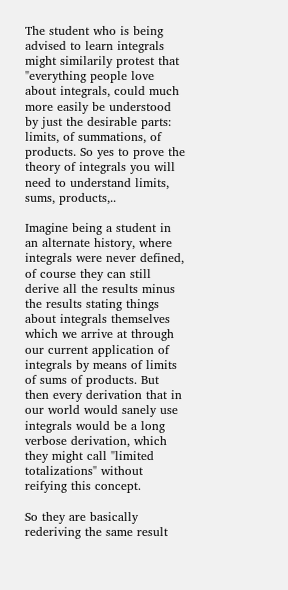The student who is being advised to learn integrals might similarily protest that "everything people love about integrals, could much more easily be understood by just the desirable parts: limits, of summations, of products. So yes to prove the theory of integrals you will need to understand limits, sums, products,..

Imagine being a student in an alternate history, where integrals were never defined, of course they can still derive all the results minus the results stating things about integrals themselves which we arrive at through our current application of integrals by means of limits of sums of products. But then every derivation that in our world would sanely use integrals would be a long verbose derivation, which they might call "limited totalizations" without reifying this concept.

So they are basically rederiving the same result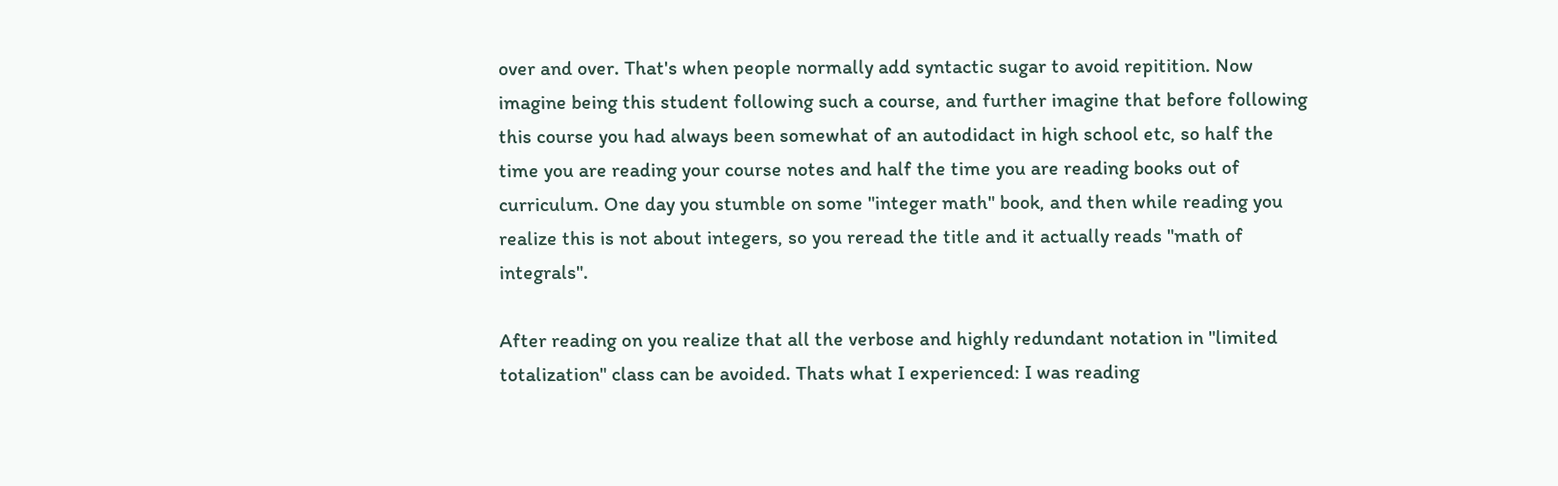over and over. That's when people normally add syntactic sugar to avoid repitition. Now imagine being this student following such a course, and further imagine that before following this course you had always been somewhat of an autodidact in high school etc, so half the time you are reading your course notes and half the time you are reading books out of curriculum. One day you stumble on some "integer math" book, and then while reading you realize this is not about integers, so you reread the title and it actually reads "math of integrals".

After reading on you realize that all the verbose and highly redundant notation in "limited totalization" class can be avoided. Thats what I experienced: I was reading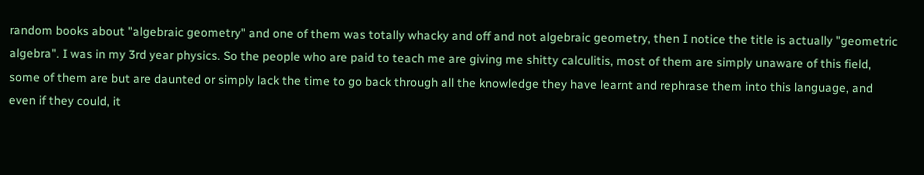random books about "algebraic geometry" and one of them was totally whacky and off and not algebraic geometry, then I notice the title is actually "geometric algebra". I was in my 3rd year physics. So the people who are paid to teach me are giving me shitty calculitis, most of them are simply unaware of this field, some of them are but are daunted or simply lack the time to go back through all the knowledge they have learnt and rephrase them into this language, and even if they could, it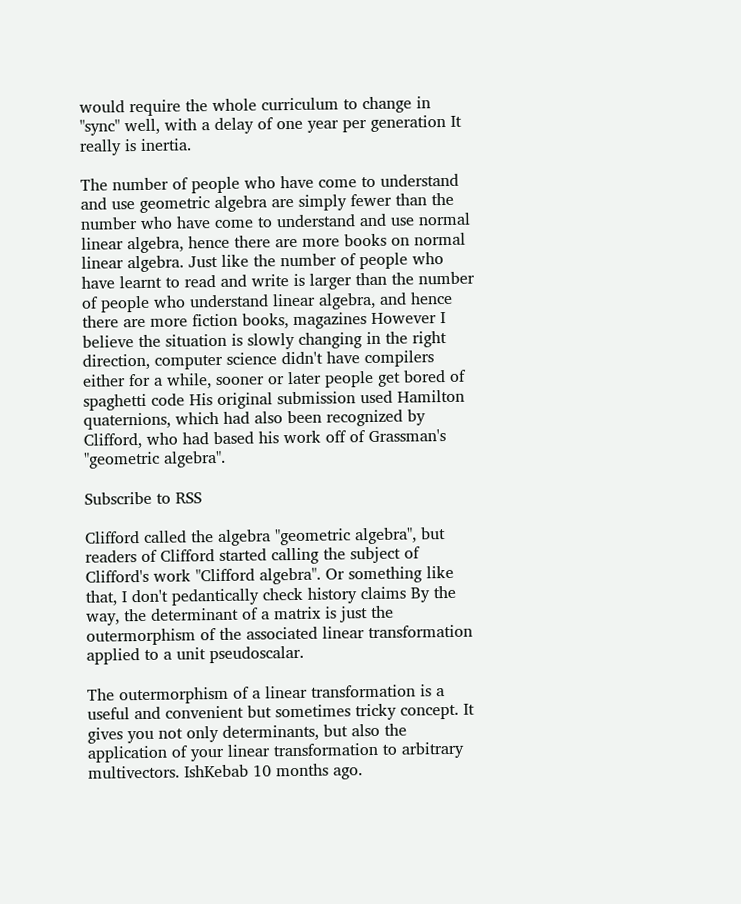would require the whole curriculum to change in "sync" well, with a delay of one year per generation It really is inertia.

The number of people who have come to understand and use geometric algebra are simply fewer than the number who have come to understand and use normal linear algebra, hence there are more books on normal linear algebra. Just like the number of people who have learnt to read and write is larger than the number of people who understand linear algebra, and hence there are more fiction books, magazines However I believe the situation is slowly changing in the right direction, computer science didn't have compilers either for a while, sooner or later people get bored of spaghetti code His original submission used Hamilton quaternions, which had also been recognized by Clifford, who had based his work off of Grassman's "geometric algebra".

Subscribe to RSS

Clifford called the algebra "geometric algebra", but readers of Clifford started calling the subject of Clifford's work "Clifford algebra". Or something like that, I don't pedantically check history claims By the way, the determinant of a matrix is just the outermorphism of the associated linear transformation applied to a unit pseudoscalar.

The outermorphism of a linear transformation is a useful and convenient but sometimes tricky concept. It gives you not only determinants, but also the application of your linear transformation to arbitrary multivectors. IshKebab 10 months ago.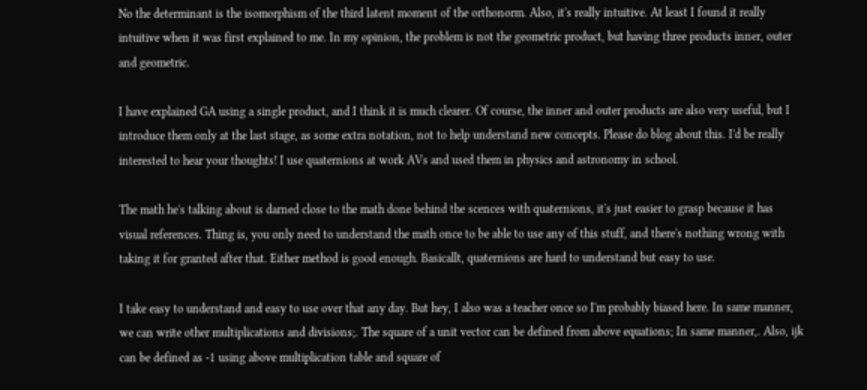No the determinant is the isomorphism of the third latent moment of the orthonorm. Also, it's really intuitive. At least I found it really intuitive when it was first explained to me. In my opinion, the problem is not the geometric product, but having three products inner, outer and geometric.

I have explained GA using a single product, and I think it is much clearer. Of course, the inner and outer products are also very useful, but I introduce them only at the last stage, as some extra notation, not to help understand new concepts. Please do blog about this. I'd be really interested to hear your thoughts! I use quaternions at work AVs and used them in physics and astronomy in school.

The math he's talking about is darned close to the math done behind the scences with quaternions, it's just easier to grasp because it has visual references. Thing is, you only need to understand the math once to be able to use any of this stuff, and there's nothing wrong with taking it for granted after that. Either method is good enough. Basicallt, quaternions are hard to understand but easy to use.

I take easy to understand and easy to use over that any day. But hey, I also was a teacher once so I'm probably biased here. In same manner, we can write other multiplications and divisions;. The square of a unit vector can be defined from above equations; In same manner,. Also, ijk can be defined as -1 using above multiplication table and square of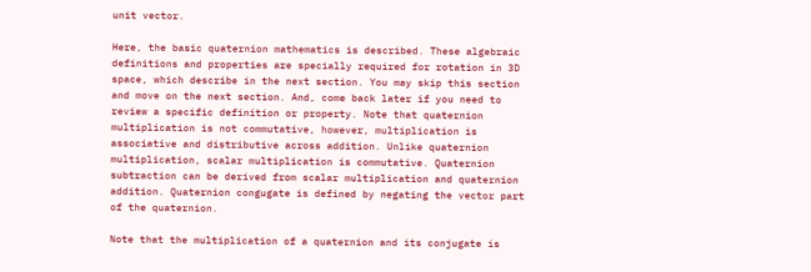unit vector.

Here, the basic quaternion mathematics is described. These algebraic definitions and properties are specially required for rotation in 3D space, which describe in the next section. You may skip this section and move on the next section. And, come back later if you need to review a specific definition or property. Note that quaternion multiplication is not commutative, however, multiplication is associative and distributive across addition. Unlike quaternion multiplication, scalar multiplication is commutative. Quaternion subtraction can be derived from scalar multiplication and quaternion addition. Quaternion congugate is defined by negating the vector part of the quaternion.

Note that the multiplication of a quaternion and its conjugate is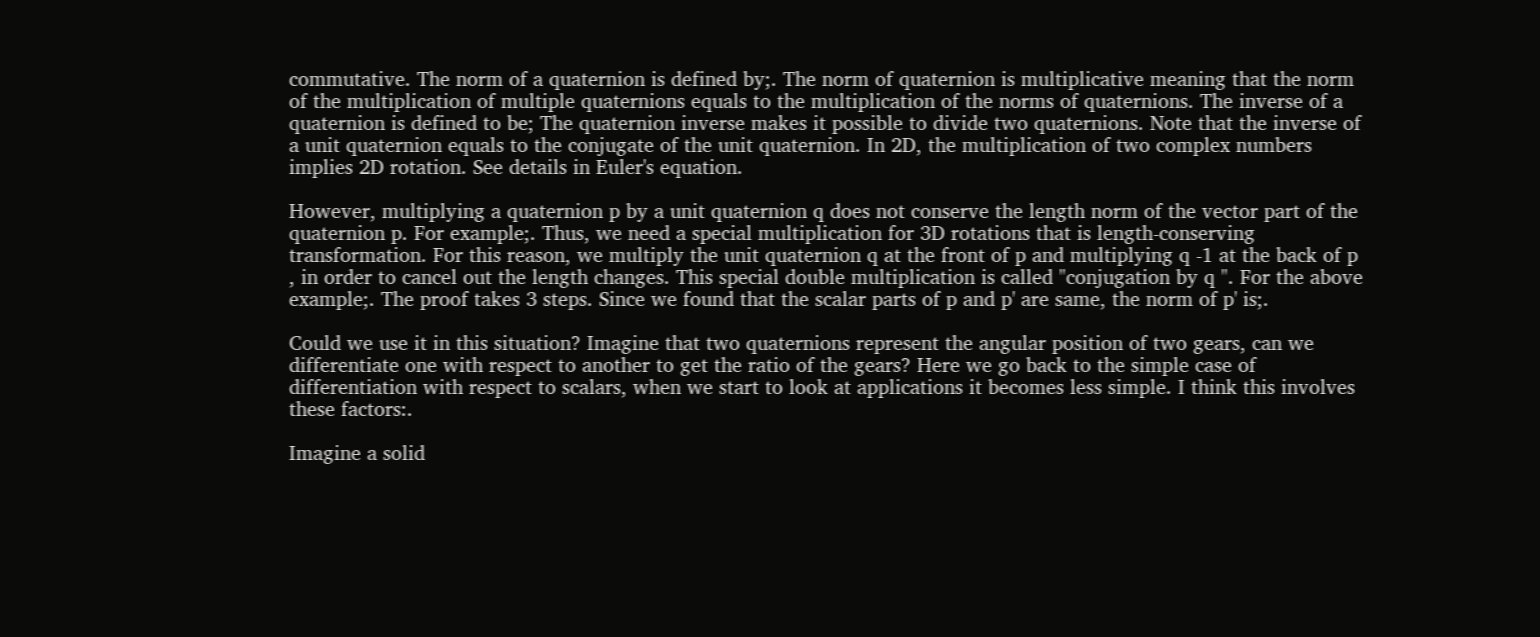commutative. The norm of a quaternion is defined by;. The norm of quaternion is multiplicative meaning that the norm of the multiplication of multiple quaternions equals to the multiplication of the norms of quaternions. The inverse of a quaternion is defined to be; The quaternion inverse makes it possible to divide two quaternions. Note that the inverse of a unit quaternion equals to the conjugate of the unit quaternion. In 2D, the multiplication of two complex numbers implies 2D rotation. See details in Euler's equation.

However, multiplying a quaternion p by a unit quaternion q does not conserve the length norm of the vector part of the quaternion p. For example;. Thus, we need a special multiplication for 3D rotations that is length-conserving transformation. For this reason, we multiply the unit quaternion q at the front of p and multiplying q -1 at the back of p , in order to cancel out the length changes. This special double multiplication is called "conjugation by q ". For the above example;. The proof takes 3 steps. Since we found that the scalar parts of p and p' are same, the norm of p' is;.

Could we use it in this situation? Imagine that two quaternions represent the angular position of two gears, can we differentiate one with respect to another to get the ratio of the gears? Here we go back to the simple case of differentiation with respect to scalars, when we start to look at applications it becomes less simple. I think this involves these factors:.

Imagine a solid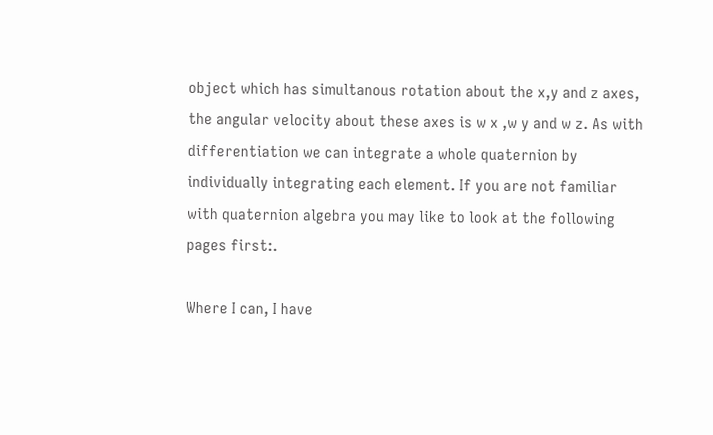object which has simultanous rotation about the x,y and z axes, the angular velocity about these axes is w x ,w y and w z. As with differentiation we can integrate a whole quaternion by individually integrating each element. If you are not familiar with quaternion algebra you may like to look at the following pages first:.

Where I can, I have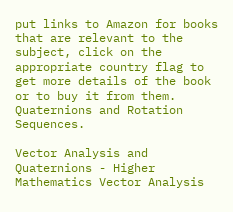put links to Amazon for books that are relevant to the subject, click on the appropriate country flag to get more details of the book or to buy it from them. Quaternions and Rotation Sequences.

Vector Analysis and Quaternions - Higher Mathematics Vector Analysis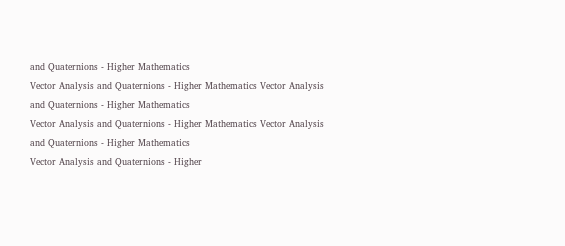and Quaternions - Higher Mathematics
Vector Analysis and Quaternions - Higher Mathematics Vector Analysis and Quaternions - Higher Mathematics
Vector Analysis and Quaternions - Higher Mathematics Vector Analysis and Quaternions - Higher Mathematics
Vector Analysis and Quaternions - Higher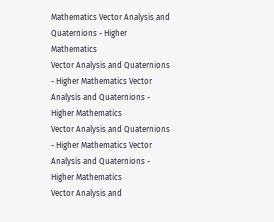Mathematics Vector Analysis and Quaternions - Higher Mathematics
Vector Analysis and Quaternions - Higher Mathematics Vector Analysis and Quaternions - Higher Mathematics
Vector Analysis and Quaternions - Higher Mathematics Vector Analysis and Quaternions - Higher Mathematics
Vector Analysis and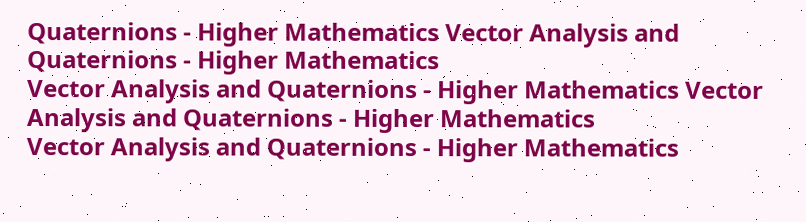Quaternions - Higher Mathematics Vector Analysis and Quaternions - Higher Mathematics
Vector Analysis and Quaternions - Higher Mathematics Vector Analysis and Quaternions - Higher Mathematics
Vector Analysis and Quaternions - Higher Mathematics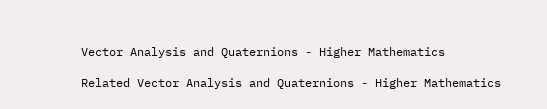Vector Analysis and Quaternions - Higher Mathematics

Related Vector Analysis and Quaternions - Higher Mathematics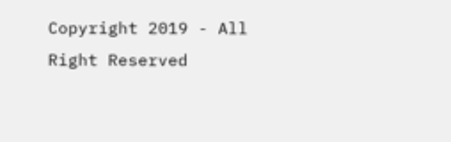Copyright 2019 - All Right Reserved